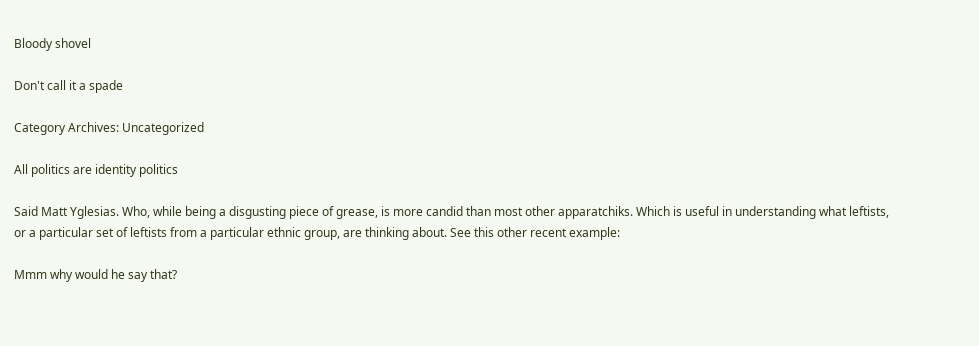Bloody shovel

Don't call it a spade

Category Archives: Uncategorized

All politics are identity politics

Said Matt Yglesias. Who, while being a disgusting piece of grease, is more candid than most other apparatchiks. Which is useful in understanding what leftists, or a particular set of leftists from a particular ethnic group, are thinking about. See this other recent example:

Mmm why would he say that?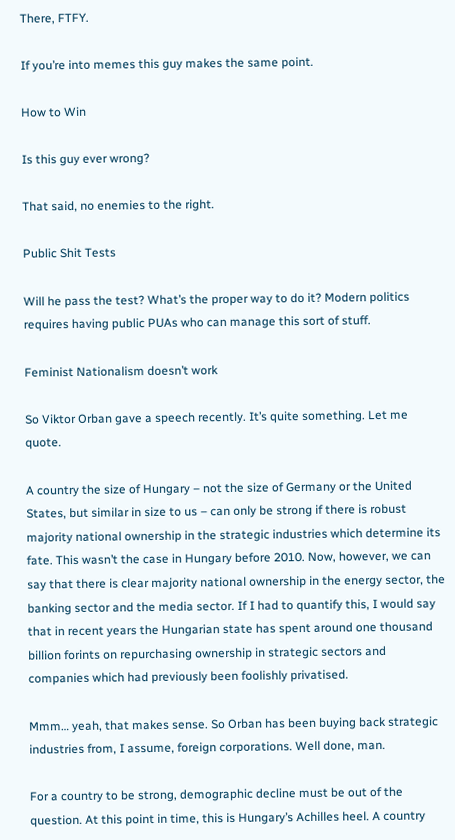There, FTFY.

If you’re into memes this guy makes the same point.

How to Win

Is this guy ever wrong?

That said, no enemies to the right.

Public Shit Tests

Will he pass the test? What’s the proper way to do it? Modern politics requires having public PUAs who can manage this sort of stuff.

Feminist Nationalism doesn’t work

So Viktor Orban gave a speech recently. It’s quite something. Let me quote.

A country the size of Hungary – not the size of Germany or the United States, but similar in size to us – can only be strong if there is robust majority national ownership in the strategic industries which determine its fate. This wasn’t the case in Hungary before 2010. Now, however, we can say that there is clear majority national ownership in the energy sector, the banking sector and the media sector. If I had to quantify this, I would say that in recent years the Hungarian state has spent around one thousand billion forints on repurchasing ownership in strategic sectors and companies which had previously been foolishly privatised.

Mmm… yeah, that makes sense. So Orban has been buying back strategic industries from, I assume, foreign corporations. Well done, man.

For a country to be strong, demographic decline must be out of the question. At this point in time, this is Hungary’s Achilles heel. A country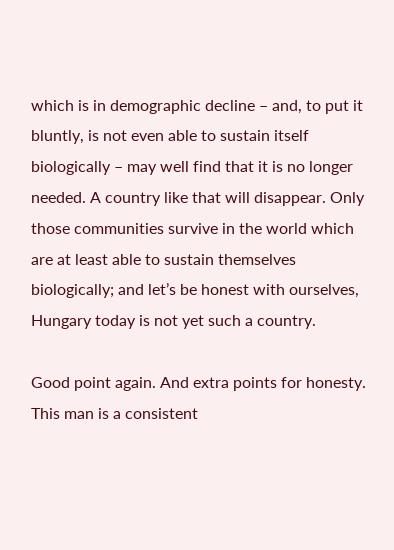which is in demographic decline – and, to put it bluntly, is not even able to sustain itself biologically – may well find that it is no longer needed. A country like that will disappear. Only those communities survive in the world which are at least able to sustain themselves biologically; and let’s be honest with ourselves, Hungary today is not yet such a country.

Good point again. And extra points for honesty. This man is a consistent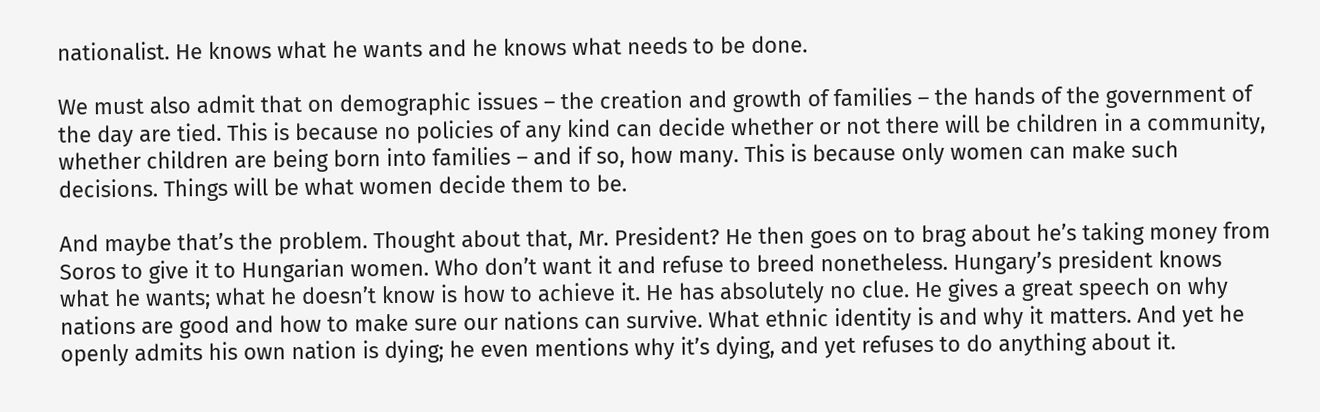nationalist. He knows what he wants and he knows what needs to be done.

We must also admit that on demographic issues – the creation and growth of families – the hands of the government of the day are tied. This is because no policies of any kind can decide whether or not there will be children in a community, whether children are being born into families – and if so, how many. This is because only women can make such decisions. Things will be what women decide them to be.

And maybe that’s the problem. Thought about that, Mr. President? He then goes on to brag about he’s taking money from Soros to give it to Hungarian women. Who don’t want it and refuse to breed nonetheless. Hungary’s president knows what he wants; what he doesn’t know is how to achieve it. He has absolutely no clue. He gives a great speech on why nations are good and how to make sure our nations can survive. What ethnic identity is and why it matters. And yet he openly admits his own nation is dying; he even mentions why it’s dying, and yet refuses to do anything about it.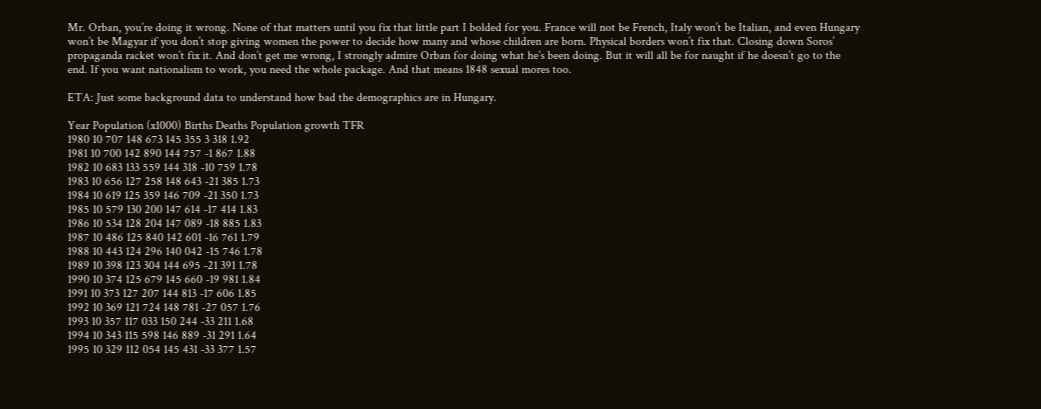Mr. Orban, you’re doing it wrong. None of that matters until you fix that little part I bolded for you. France will not be French, Italy won’t be Italian, and even Hungary won’t be Magyar if you don’t stop giving women the power to decide how many and whose children are born. Physical borders won’t fix that. Closing down Soros’ propaganda racket won’t fix it. And don’t get me wrong, I strongly admire Orban for doing what he’s been doing. But it will all be for naught if he doesn’t go to the end. If you want nationalism to work, you need the whole package. And that means 1848 sexual mores too.

ETA: Just some background data to understand how bad the demographics are in Hungary.

Year Population (x1000) Births Deaths Population growth TFR
1980 10 707 148 673 145 355 3 318 1.92
1981 10 700 142 890 144 757 -1 867 1.88
1982 10 683 133 559 144 318 -10 759 1.78
1983 10 656 127 258 148 643 -21 385 1.73
1984 10 619 125 359 146 709 -21 350 1.73
1985 10 579 130 200 147 614 -17 414 1.83
1986 10 534 128 204 147 089 -18 885 1.83
1987 10 486 125 840 142 601 -16 761 1.79
1988 10 443 124 296 140 042 -15 746 1.78
1989 10 398 123 304 144 695 -21 391 1.78
1990 10 374 125 679 145 660 -19 981 1.84
1991 10 373 127 207 144 813 -17 606 1.85
1992 10 369 121 724 148 781 -27 057 1.76
1993 10 357 117 033 150 244 -33 211 1.68
1994 10 343 115 598 146 889 -31 291 1.64
1995 10 329 112 054 145 431 -33 377 1.57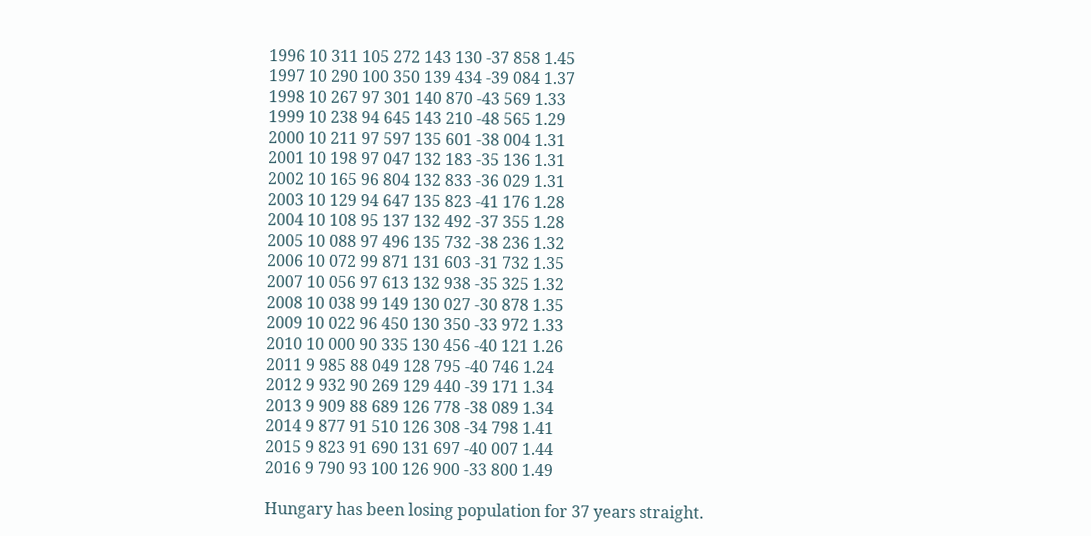1996 10 311 105 272 143 130 -37 858 1.45
1997 10 290 100 350 139 434 -39 084 1.37
1998 10 267 97 301 140 870 -43 569 1.33
1999 10 238 94 645 143 210 -48 565 1.29
2000 10 211 97 597 135 601 -38 004 1.31
2001 10 198 97 047 132 183 -35 136 1.31
2002 10 165 96 804 132 833 -36 029 1.31
2003 10 129 94 647 135 823 -41 176 1.28
2004 10 108 95 137 132 492 -37 355 1.28
2005 10 088 97 496 135 732 -38 236 1.32
2006 10 072 99 871 131 603 -31 732 1.35
2007 10 056 97 613 132 938 -35 325 1.32
2008 10 038 99 149 130 027 -30 878 1.35
2009 10 022 96 450 130 350 -33 972 1.33
2010 10 000 90 335 130 456 -40 121 1.26
2011 9 985 88 049 128 795 -40 746 1.24
2012 9 932 90 269 129 440 -39 171 1.34
2013 9 909 88 689 126 778 -38 089 1.34
2014 9 877 91 510 126 308 -34 798 1.41
2015 9 823 91 690 131 697 -40 007 1.44
2016 9 790 93 100 126 900 -33 800 1.49

Hungary has been losing population for 37 years straight.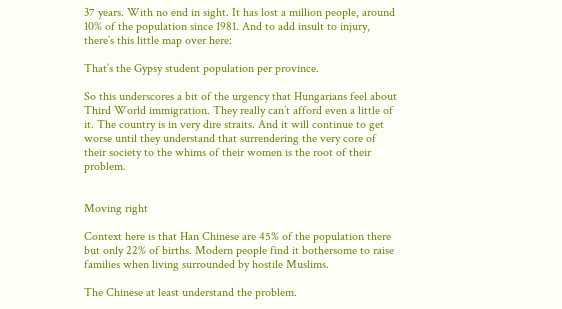37 years. With no end in sight. It has lost a million people, around 10% of the population since 1981. And to add insult to injury, there’s this little map over here:

That’s the Gypsy student population per province.

So this underscores a bit of the urgency that Hungarians feel about Third World immigration. They really can’t afford even a little of it. The country is in very dire straits. And it will continue to get worse until they understand that surrendering the very core of their society to the whims of their women is the root of their problem.


Moving right

Context here is that Han Chinese are 45% of the population there but only 22% of births. Modern people find it bothersome to raise families when living surrounded by hostile Muslims.

The Chinese at least understand the problem.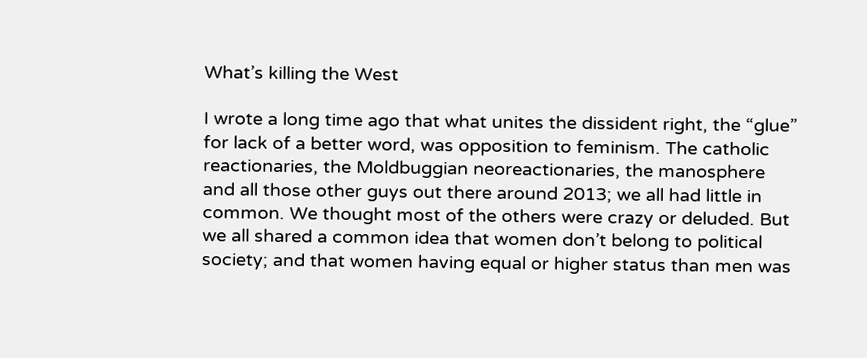What’s killing the West

I wrote a long time ago that what unites the dissident right, the “glue” for lack of a better word, was opposition to feminism. The catholic reactionaries, the Moldbuggian neoreactionaries, the manosphere and all those other guys out there around 2013; we all had little in common. We thought most of the others were crazy or deluded. But we all shared a common idea that women don’t belong to political society; and that women having equal or higher status than men was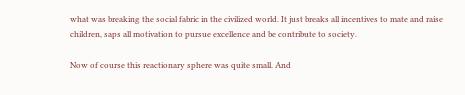what was breaking the social fabric in the civilized world. It just breaks all incentives to mate and raise children, saps all motivation to pursue excellence and be contribute to society.

Now of course this reactionary sphere was quite small. And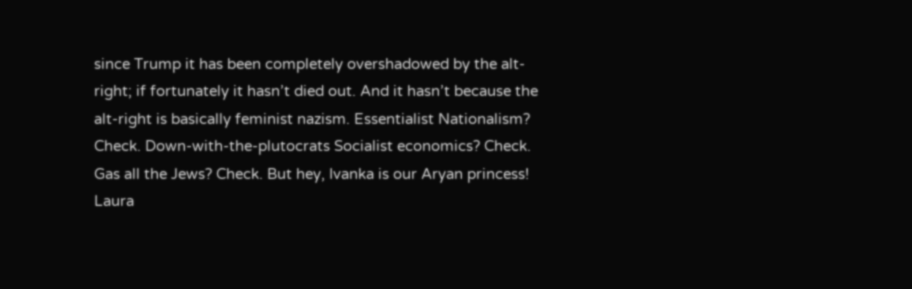since Trump it has been completely overshadowed by the alt-right; if fortunately it hasn’t died out. And it hasn’t because the alt-right is basically feminist nazism. Essentialist Nationalism? Check. Down-with-the-plutocrats Socialist economics? Check. Gas all the Jews? Check. But hey, Ivanka is our Aryan princess! Laura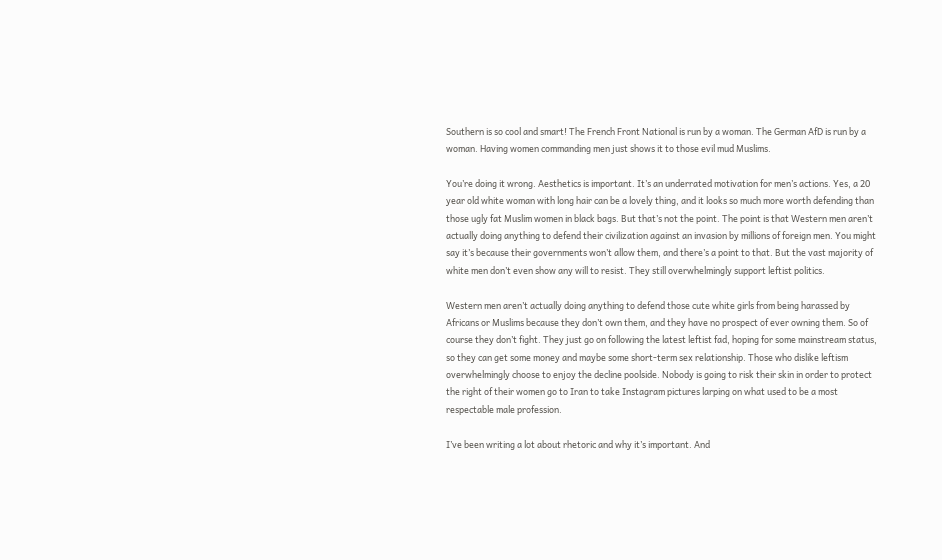Southern is so cool and smart! The French Front National is run by a woman. The German AfD is run by a woman. Having women commanding men just shows it to those evil mud Muslims.

You’re doing it wrong. Aesthetics is important. It’s an underrated motivation for men’s actions. Yes, a 20 year old white woman with long hair can be a lovely thing, and it looks so much more worth defending than those ugly fat Muslim women in black bags. But that’s not the point. The point is that Western men aren’t actually doing anything to defend their civilization against an invasion by millions of foreign men. You might say it’s because their governments won’t allow them, and there’s a point to that. But the vast majority of white men don’t even show any will to resist. They still overwhelmingly support leftist politics.

Western men aren’t actually doing anything to defend those cute white girls from being harassed by Africans or Muslims because they don’t own them, and they have no prospect of ever owning them. So of course they don’t fight. They just go on following the latest leftist fad, hoping for some mainstream status, so they can get some money and maybe some short-term sex relationship. Those who dislike leftism overwhelmingly choose to enjoy the decline poolside. Nobody is going to risk their skin in order to protect the right of their women go to Iran to take Instagram pictures larping on what used to be a most respectable male profession.

I’ve been writing a lot about rhetoric and why it’s important. And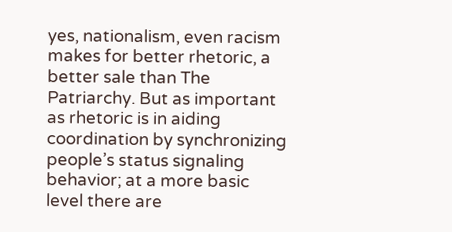yes, nationalism, even racism makes for better rhetoric, a better sale than The Patriarchy. But as important as rhetoric is in aiding coordination by synchronizing people’s status signaling behavior; at a more basic level there are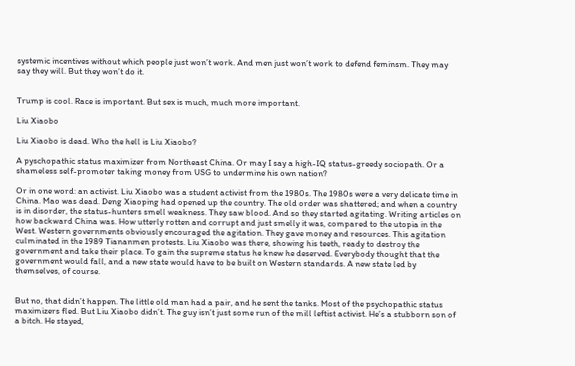systemic incentives without which people just won’t work. And men just won’t work to defend feminsm. They may say they will. But they won’t do it.


Trump is cool. Race is important. But sex is much, much more important.

Liu Xiaobo

Liu Xiaobo is dead. Who the hell is Liu Xiaobo?

A pyschopathic status maximizer from Northeast China. Or may I say a high-IQ status-greedy sociopath. Or a shameless self-promoter taking money from USG to undermine his own nation?

Or in one word: an activist. Liu Xiaobo was a student activist from the 1980s. The 1980s were a very delicate time in China. Mao was dead. Deng Xiaoping had opened up the country. The old order was shattered; and when a country is in disorder, the status-hunters smell weakness. They saw blood. And so they started agitating. Writing articles on how backward China was. How utterly rotten and corrupt and just smelly it was, compared to the utopia in the West. Western governments obviously encouraged the agitation. They gave money and resources. This agitation culminated in the 1989 Tiananmen protests. Liu Xiaobo was there, showing his teeth, ready to destroy the government and take their place. To gain the supreme status he knew he deserved. Everybody thought that the government would fall, and a new state would have to be built on Western standards. A new state led by themselves, of course.


But no, that didn’t happen. The little old man had a pair, and he sent the tanks. Most of the psychopathic status maximizers fled. But Liu Xiaobo didn’t. The guy isn’t just some run of the mill leftist activist. He’s a stubborn son of a bitch. He stayed,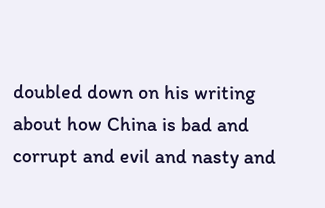doubled down on his writing about how China is bad and corrupt and evil and nasty and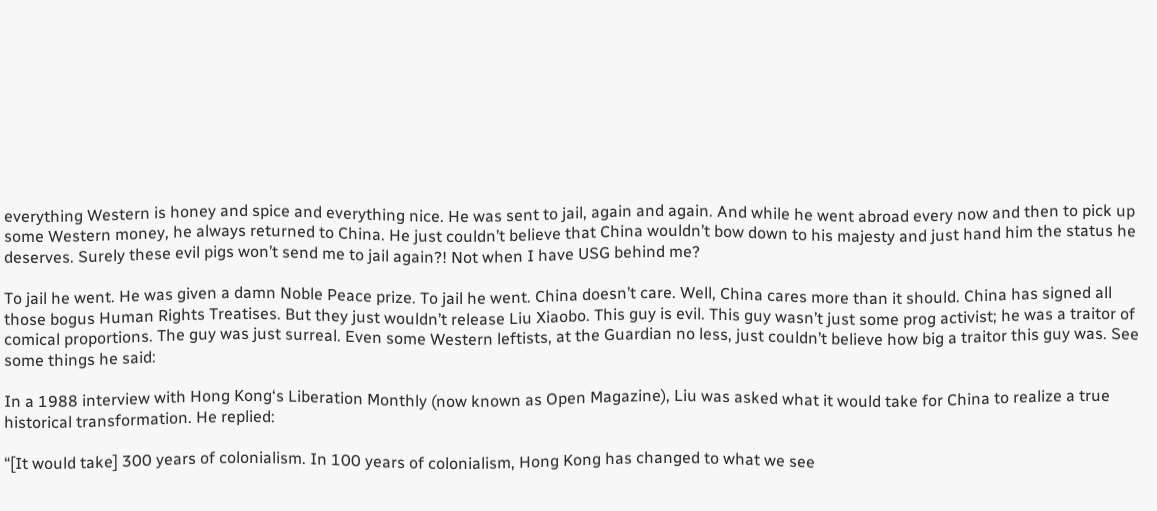everything Western is honey and spice and everything nice. He was sent to jail, again and again. And while he went abroad every now and then to pick up some Western money, he always returned to China. He just couldn’t believe that China wouldn’t bow down to his majesty and just hand him the status he deserves. Surely these evil pigs won’t send me to jail again?! Not when I have USG behind me?

To jail he went. He was given a damn Noble Peace prize. To jail he went. China doesn’t care. Well, China cares more than it should. China has signed all those bogus Human Rights Treatises. But they just wouldn’t release Liu Xiaobo. This guy is evil. This guy wasn’t just some prog activist; he was a traitor of comical proportions. The guy was just surreal. Even some Western leftists, at the Guardian no less, just couldn’t believe how big a traitor this guy was. See some things he said:

In a 1988 interview with Hong Kong‘s Liberation Monthly (now known as Open Magazine), Liu was asked what it would take for China to realize a true historical transformation. He replied:

“[It would take] 300 years of colonialism. In 100 years of colonialism, Hong Kong has changed to what we see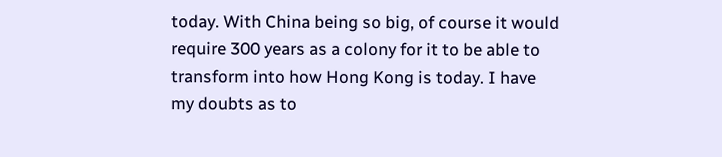today. With China being so big, of course it would require 300 years as a colony for it to be able to transform into how Hong Kong is today. I have my doubts as to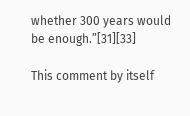whether 300 years would be enough.”[31][33]

This comment by itself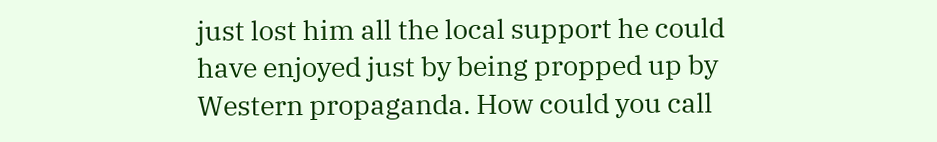just lost him all the local support he could have enjoyed just by being propped up by Western propaganda. How could you call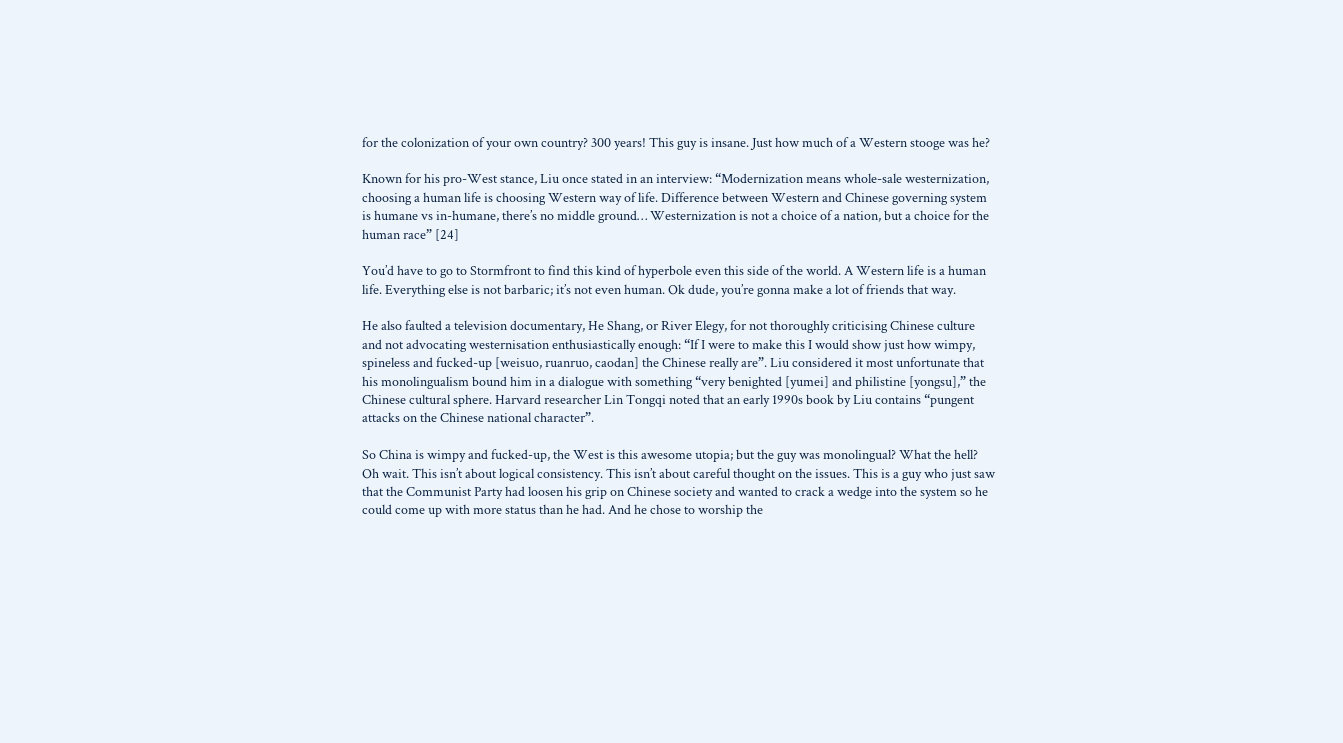for the colonization of your own country? 300 years! This guy is insane. Just how much of a Western stooge was he?

Known for his pro-West stance, Liu once stated in an interview: “Modernization means whole-sale westernization, choosing a human life is choosing Western way of life. Difference between Western and Chinese governing system is humane vs in-humane, there’s no middle ground… Westernization is not a choice of a nation, but a choice for the human race” [24]

You’d have to go to Stormfront to find this kind of hyperbole even this side of the world. A Western life is a human life. Everything else is not barbaric; it’s not even human. Ok dude, you’re gonna make a lot of friends that way.

He also faulted a television documentary, He Shang, or River Elegy, for not thoroughly criticising Chinese culture and not advocating westernisation enthusiastically enough: “If I were to make this I would show just how wimpy, spineless and fucked-up [weisuo, ruanruo, caodan] the Chinese really are”. Liu considered it most unfortunate that his monolingualism bound him in a dialogue with something “very benighted [yumei] and philistine [yongsu],” the Chinese cultural sphere. Harvard researcher Lin Tongqi noted that an early 1990s book by Liu contains “pungent attacks on the Chinese national character”.

So China is wimpy and fucked-up, the West is this awesome utopia; but the guy was monolingual? What the hell? Oh wait. This isn’t about logical consistency. This isn’t about careful thought on the issues. This is a guy who just saw that the Communist Party had loosen his grip on Chinese society and wanted to crack a wedge into the system so he could come up with more status than he had. And he chose to worship the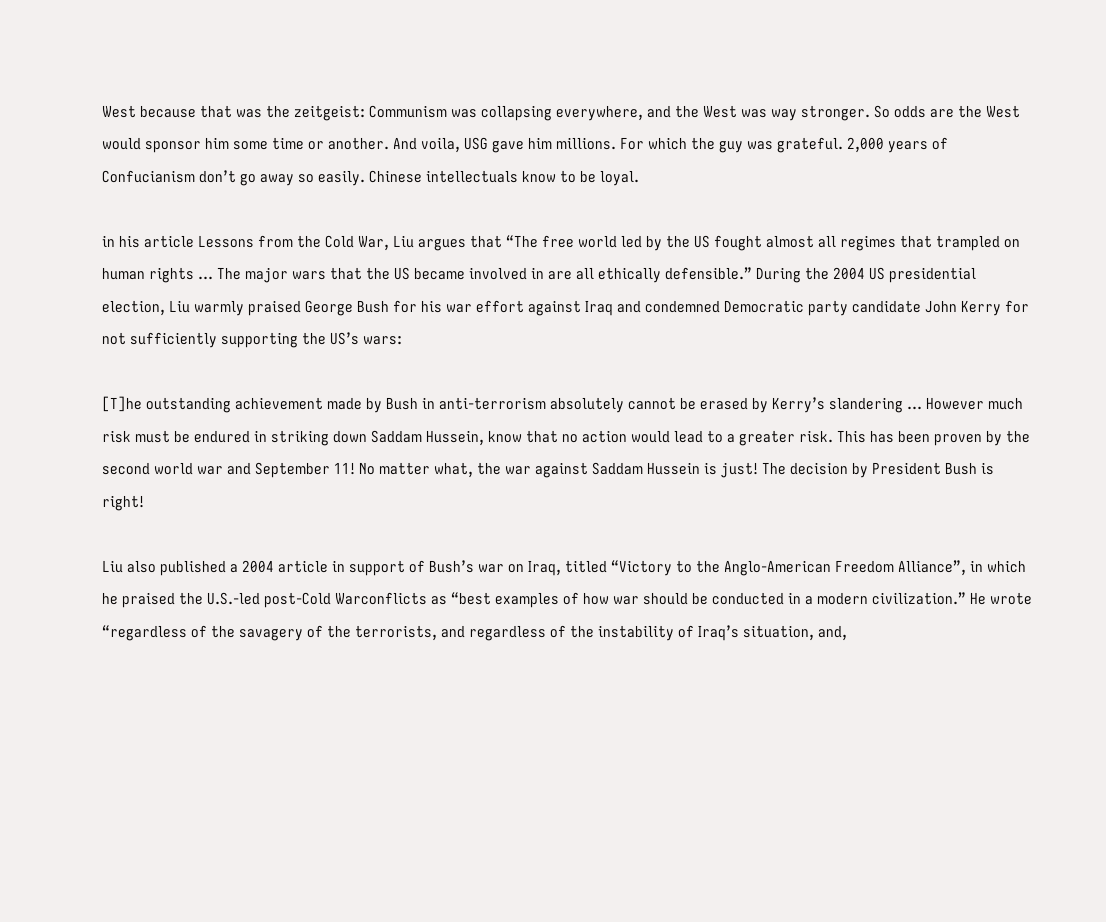West because that was the zeitgeist: Communism was collapsing everywhere, and the West was way stronger. So odds are the West would sponsor him some time or another. And voila, USG gave him millions. For which the guy was grateful. 2,000 years of Confucianism don’t go away so easily. Chinese intellectuals know to be loyal.

in his article Lessons from the Cold War, Liu argues that “The free world led by the US fought almost all regimes that trampled on human rights … The major wars that the US became involved in are all ethically defensible.” During the 2004 US presidential election, Liu warmly praised George Bush for his war effort against Iraq and condemned Democratic party candidate John Kerry for not sufficiently supporting the US’s wars:

[T]he outstanding achievement made by Bush in anti-terrorism absolutely cannot be erased by Kerry’s slandering … However much risk must be endured in striking down Saddam Hussein, know that no action would lead to a greater risk. This has been proven by the second world war and September 11! No matter what, the war against Saddam Hussein is just! The decision by President Bush is right!

Liu also published a 2004 article in support of Bush’s war on Iraq, titled “Victory to the Anglo-American Freedom Alliance”, in which he praised the U.S.-led post-Cold Warconflicts as “best examples of how war should be conducted in a modern civilization.” He wrote “regardless of the savagery of the terrorists, and regardless of the instability of Iraq’s situation, and,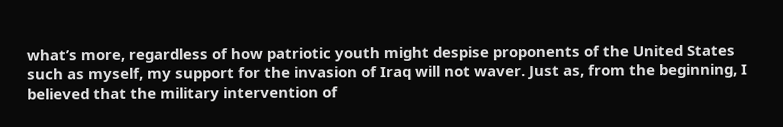what’s more, regardless of how patriotic youth might despise proponents of the United States such as myself, my support for the invasion of Iraq will not waver. Just as, from the beginning, I believed that the military intervention of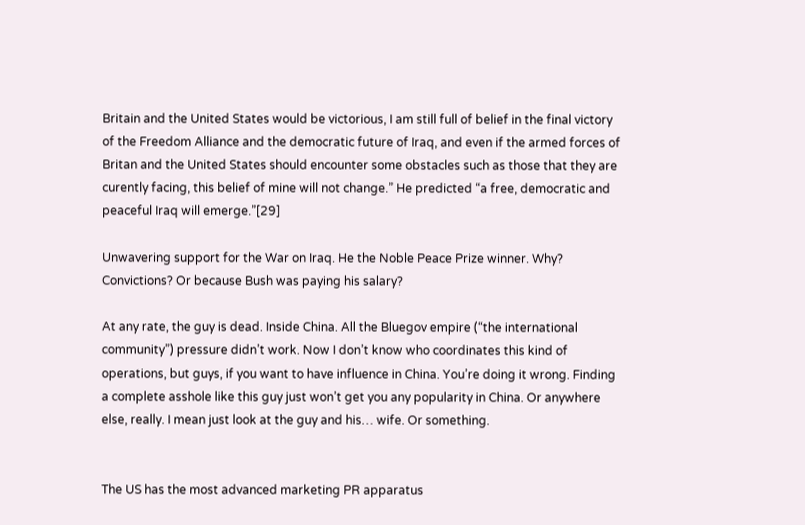Britain and the United States would be victorious, I am still full of belief in the final victory of the Freedom Alliance and the democratic future of Iraq, and even if the armed forces of Britan and the United States should encounter some obstacles such as those that they are curently facing, this belief of mine will not change.” He predicted “a free, democratic and peaceful Iraq will emerge.”[29]

Unwavering support for the War on Iraq. He the Noble Peace Prize winner. Why? Convictions? Or because Bush was paying his salary?

At any rate, the guy is dead. Inside China. All the Bluegov empire (“the international community”) pressure didn’t work. Now I don’t know who coordinates this kind of operations, but guys, if you want to have influence in China. You’re doing it wrong. Finding a complete asshole like this guy just won’t get you any popularity in China. Or anywhere else, really. I mean just look at the guy and his… wife. Or something.


The US has the most advanced marketing PR apparatus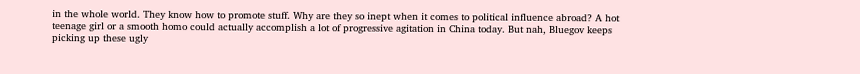in the whole world. They know how to promote stuff. Why are they so inept when it comes to political influence abroad? A hot teenage girl or a smooth homo could actually accomplish a lot of progressive agitation in China today. But nah, Bluegov keeps picking up these ugly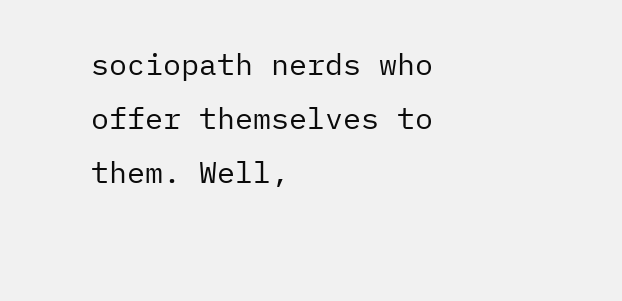sociopath nerds who offer themselves to them. Well,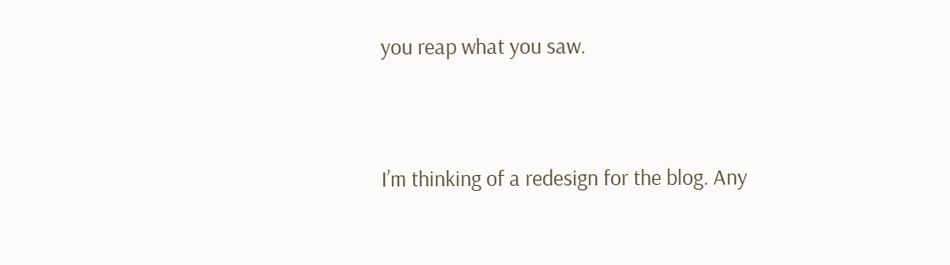you reap what you saw.


I’m thinking of a redesign for the blog. Any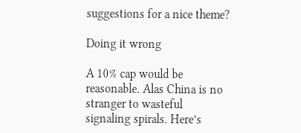suggestions for a nice theme?

Doing it wrong

A 10% cap would be reasonable. Alas China is no stranger to wasteful signaling spirals. Here’s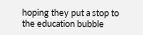hoping they put a stop to the education bubble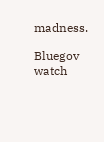madness.

Bluegov watch